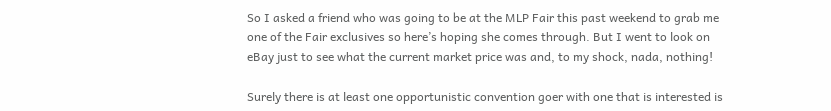So I asked a friend who was going to be at the MLP Fair this past weekend to grab me one of the Fair exclusives so here’s hoping she comes through. But I went to look on eBay just to see what the current market price was and, to my shock, nada, nothing!

Surely there is at least one opportunistic convention goer with one that is interested is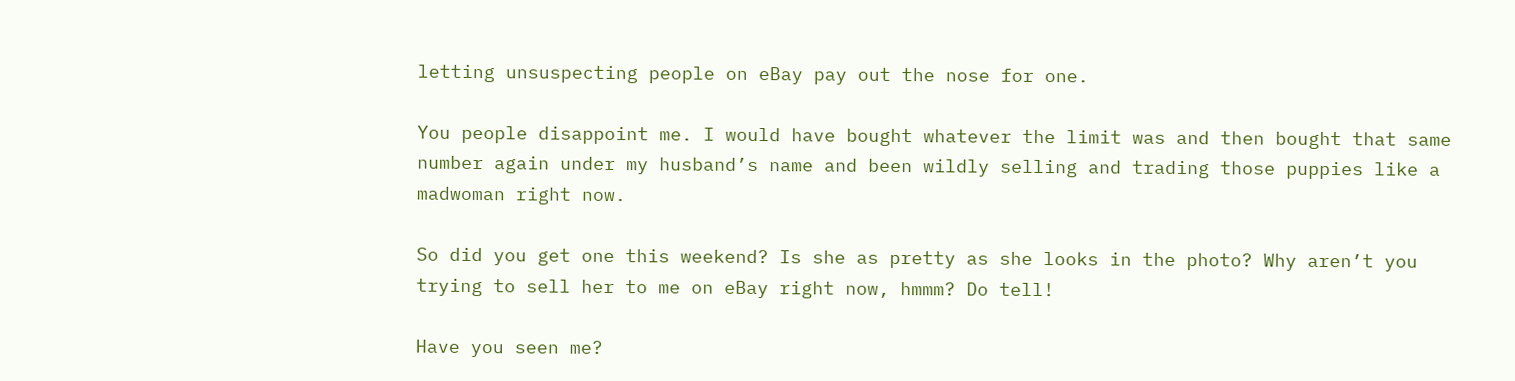letting unsuspecting people on eBay pay out the nose for one.

You people disappoint me. I would have bought whatever the limit was and then bought that same number again under my husband’s name and been wildly selling and trading those puppies like a madwoman right now.

So did you get one this weekend? Is she as pretty as she looks in the photo? Why aren’t you trying to sell her to me on eBay right now, hmmm? Do tell!

Have you seen me?